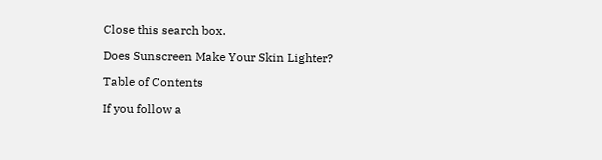Close this search box.

Does Sunscreen Make Your Skin Lighter?

Table of Contents

If you follow a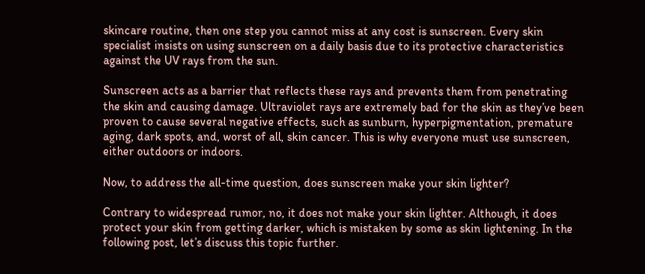skincare routine, then one step you cannot miss at any cost is sunscreen. Every skin specialist insists on using sunscreen on a daily basis due to its protective characteristics against the UV rays from the sun.

Sunscreen acts as a barrier that reflects these rays and prevents them from penetrating the skin and causing damage. Ultraviolet rays are extremely bad for the skin as they’ve been proven to cause several negative effects, such as sunburn, hyperpigmentation, premature aging, dark spots, and, worst of all, skin cancer. This is why everyone must use sunscreen, either outdoors or indoors.

Now, to address the all-time question, does sunscreen make your skin lighter?

Contrary to widespread rumor, no, it does not make your skin lighter. Although, it does protect your skin from getting darker, which is mistaken by some as skin lightening. In the following post, let’s discuss this topic further.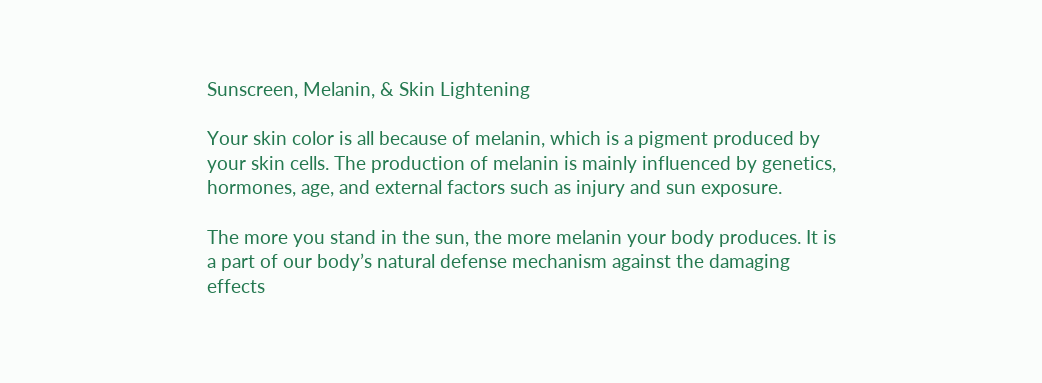Sunscreen, Melanin, & Skin Lightening

Your skin color is all because of melanin, which is a pigment produced by your skin cells. The production of melanin is mainly influenced by genetics, hormones, age, and external factors such as injury and sun exposure.

The more you stand in the sun, the more melanin your body produces. It is a part of our body’s natural defense mechanism against the damaging effects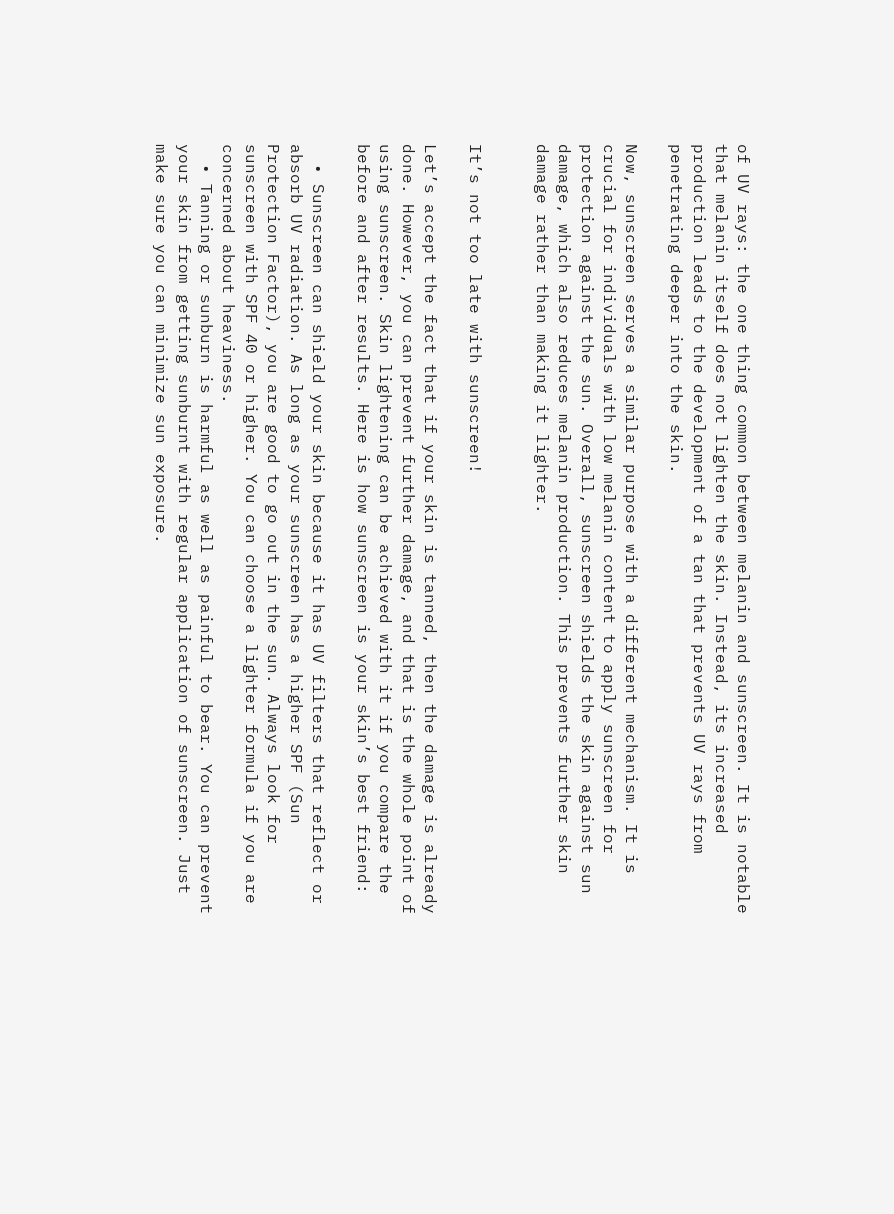of UV rays: the one thing common between melanin and sunscreen. It is notable that melanin itself does not lighten the skin. Instead, its increased production leads to the development of a tan that prevents UV rays from penetrating deeper into the skin.

Now, sunscreen serves a similar purpose with a different mechanism. It is crucial for individuals with low melanin content to apply sunscreen for protection against the sun. Overall, sunscreen shields the skin against sun damage, which also reduces melanin production. This prevents further skin damage rather than making it lighter.


It’s not too late with sunscreen!

Let’s accept the fact that if your skin is tanned, then the damage is already done. However, you can prevent further damage, and that is the whole point of using sunscreen. Skin lightening can be achieved with it if you compare the before and after results. Here is how sunscreen is your skin’s best friend:

  • Sunscreen can shield your skin because it has UV filters that reflect or absorb UV radiation. As long as your sunscreen has a higher SPF (Sun Protection Factor), you are good to go out in the sun. Always look for sunscreen with SPF 40 or higher. You can choose a lighter formula if you are concerned about heaviness.
  • Tanning or sunburn is harmful as well as painful to bear. You can prevent your skin from getting sunburnt with regular application of sunscreen. Just make sure you can minimize sun exposure.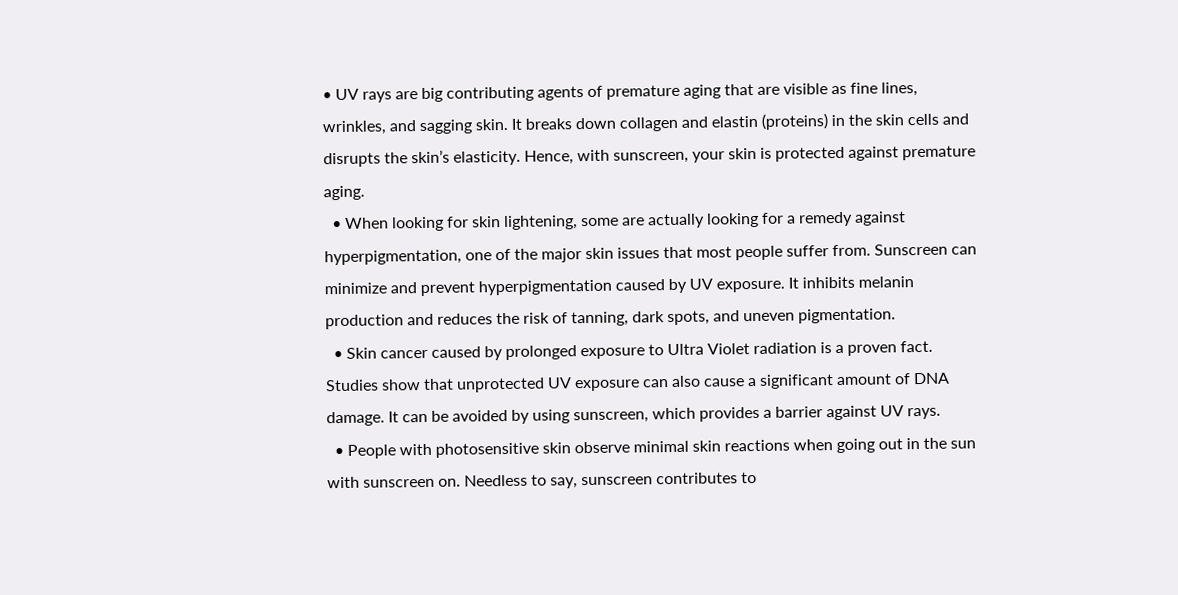• UV rays are big contributing agents of premature aging that are visible as fine lines, wrinkles, and sagging skin. It breaks down collagen and elastin (proteins) in the skin cells and disrupts the skin’s elasticity. Hence, with sunscreen, your skin is protected against premature aging.
  • When looking for skin lightening, some are actually looking for a remedy against hyperpigmentation, one of the major skin issues that most people suffer from. Sunscreen can minimize and prevent hyperpigmentation caused by UV exposure. It inhibits melanin production and reduces the risk of tanning, dark spots, and uneven pigmentation.
  • Skin cancer caused by prolonged exposure to Ultra Violet radiation is a proven fact. Studies show that unprotected UV exposure can also cause a significant amount of DNA damage. It can be avoided by using sunscreen, which provides a barrier against UV rays.
  • People with photosensitive skin observe minimal skin reactions when going out in the sun with sunscreen on. Needless to say, sunscreen contributes to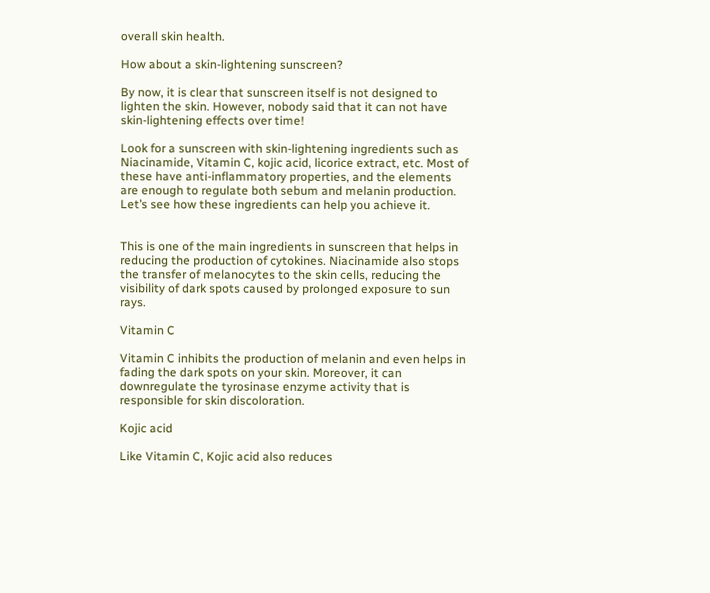overall skin health.

How about a skin-lightening sunscreen?

By now, it is clear that sunscreen itself is not designed to lighten the skin. However, nobody said that it can not have skin-lightening effects over time!

Look for a sunscreen with skin-lightening ingredients such as Niacinamide, Vitamin C, kojic acid, licorice extract, etc. Most of these have anti-inflammatory properties, and the elements are enough to regulate both sebum and melanin production. Let’s see how these ingredients can help you achieve it.


This is one of the main ingredients in sunscreen that helps in reducing the production of cytokines. Niacinamide also stops the transfer of melanocytes to the skin cells, reducing the visibility of dark spots caused by prolonged exposure to sun rays.

Vitamin C

Vitamin C inhibits the production of melanin and even helps in fading the dark spots on your skin. Moreover, it can downregulate the tyrosinase enzyme activity that is responsible for skin discoloration.

Kojic acid

Like Vitamin C, Kojic acid also reduces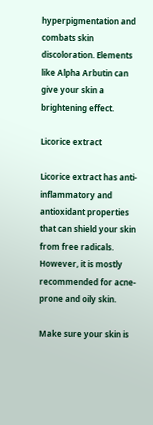hyperpigmentation and combats skin discoloration. Elements like Alpha Arbutin can give your skin a brightening effect.

Licorice extract

Licorice extract has anti-inflammatory and antioxidant properties that can shield your skin from free radicals. However, it is mostly recommended for acne-prone and oily skin.

Make sure your skin is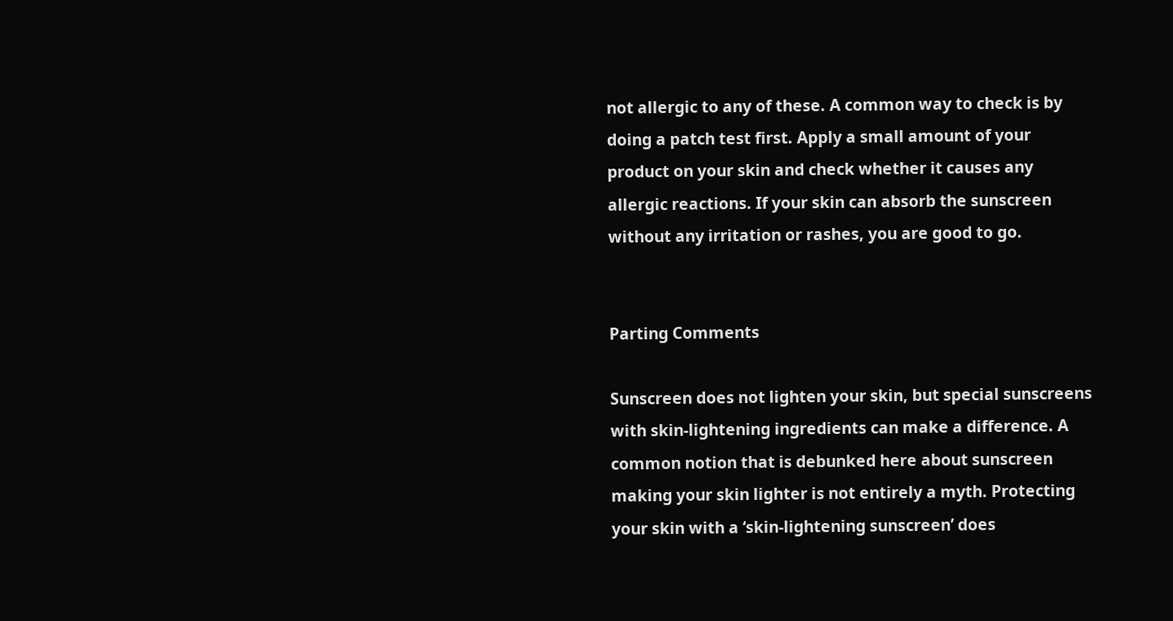not allergic to any of these. A common way to check is by doing a patch test first. Apply a small amount of your product on your skin and check whether it causes any allergic reactions. If your skin can absorb the sunscreen without any irritation or rashes, you are good to go.


Parting Comments

Sunscreen does not lighten your skin, but special sunscreens with skin-lightening ingredients can make a difference. A common notion that is debunked here about sunscreen making your skin lighter is not entirely a myth. Protecting your skin with a ‘skin-lightening sunscreen’ does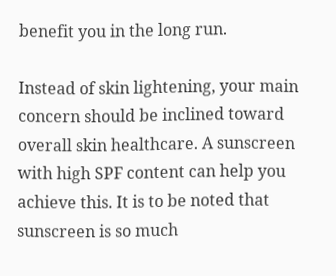benefit you in the long run.

Instead of skin lightening, your main concern should be inclined toward overall skin healthcare. A sunscreen with high SPF content can help you achieve this. It is to be noted that sunscreen is so much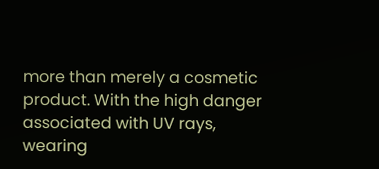more than merely a cosmetic product. With the high danger associated with UV rays, wearing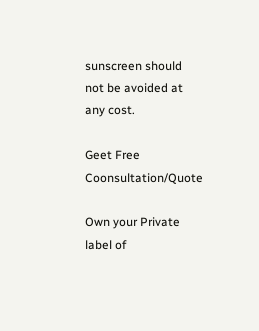sunscreen should not be avoided at any cost.

Geet Free Coonsultation/Quote

Own your Private label of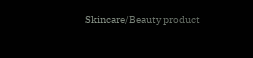Skincare/Beauty product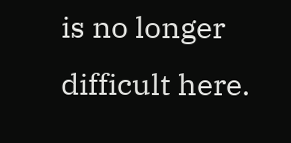is no longer difficult here.